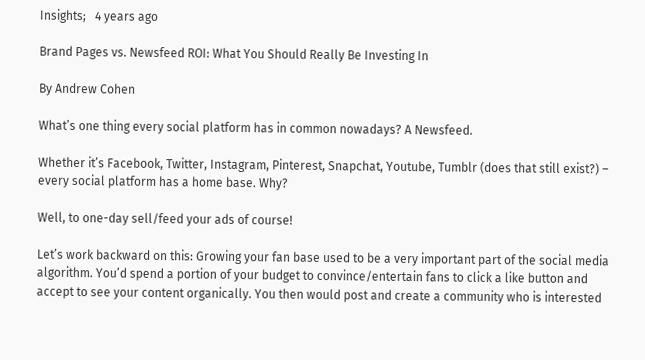Insights;   4 years ago

Brand Pages vs. Newsfeed ROI: What You Should Really Be Investing In

By Andrew Cohen

What’s one thing every social platform has in common nowadays? A Newsfeed.

Whether it’s Facebook, Twitter, Instagram, Pinterest, Snapchat, Youtube, Tumblr (does that still exist?) – every social platform has a home base. Why?

Well, to one-day sell/feed your ads of course!

Let’s work backward on this: Growing your fan base used to be a very important part of the social media algorithm. You’d spend a portion of your budget to convince/entertain fans to click a like button and accept to see your content organically. You then would post and create a community who is interested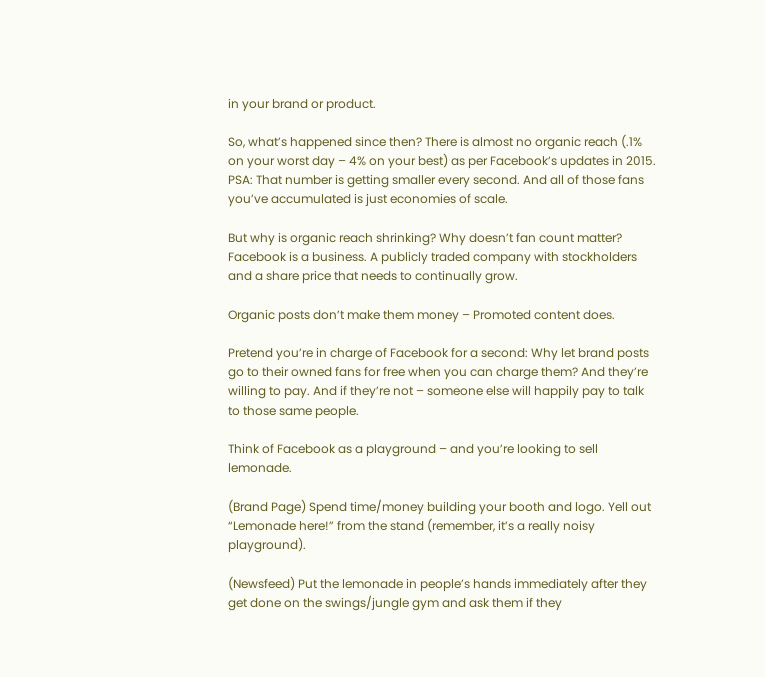in your brand or product.

So, what’s happened since then? There is almost no organic reach (.1% on your worst day – 4% on your best) as per Facebook’s updates in 2015. PSA: That number is getting smaller every second. And all of those fans you’ve accumulated is just economies of scale.

But why is organic reach shrinking? Why doesn’t fan count matter? Facebook is a business. A publicly traded company with stockholders and a share price that needs to continually grow.

Organic posts don’t make them money – Promoted content does.

Pretend you’re in charge of Facebook for a second: Why let brand posts go to their owned fans for free when you can charge them? And they’re willing to pay. And if they’re not – someone else will happily pay to talk to those same people.

Think of Facebook as a playground – and you’re looking to sell lemonade.

(Brand Page) Spend time/money building your booth and logo. Yell out “Lemonade here!” from the stand (remember, it’s a really noisy playground).

(Newsfeed) Put the lemonade in people’s hands immediately after they get done on the swings/jungle gym and ask them if they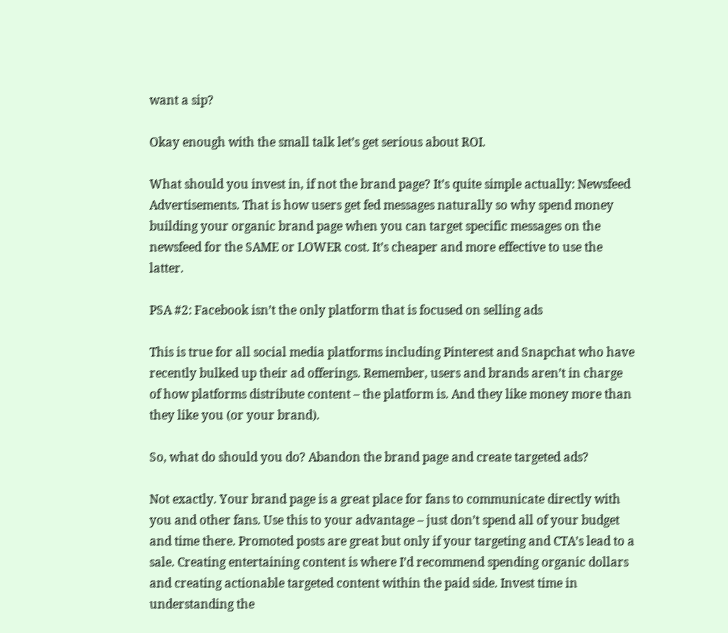want a sip?

Okay enough with the small talk let’s get serious about ROI.

What should you invest in, if not the brand page? It’s quite simple actually: Newsfeed Advertisements. That is how users get fed messages naturally so why spend money building your organic brand page when you can target specific messages on the newsfeed for the SAME or LOWER cost. It’s cheaper and more effective to use the latter.

PSA #2: Facebook isn’t the only platform that is focused on selling ads

This is true for all social media platforms including Pinterest and Snapchat who have recently bulked up their ad offerings. Remember, users and brands aren’t in charge of how platforms distribute content – the platform is. And they like money more than they like you (or your brand).

So, what do should you do? Abandon the brand page and create targeted ads?

Not exactly. Your brand page is a great place for fans to communicate directly with you and other fans. Use this to your advantage – just don’t spend all of your budget and time there. Promoted posts are great but only if your targeting and CTA’s lead to a sale. Creating entertaining content is where I’d recommend spending organic dollars and creating actionable targeted content within the paid side. Invest time in understanding the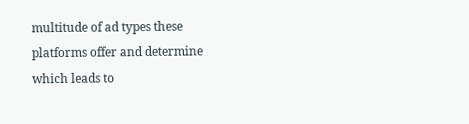multitude of ad types these platforms offer and determine which leads to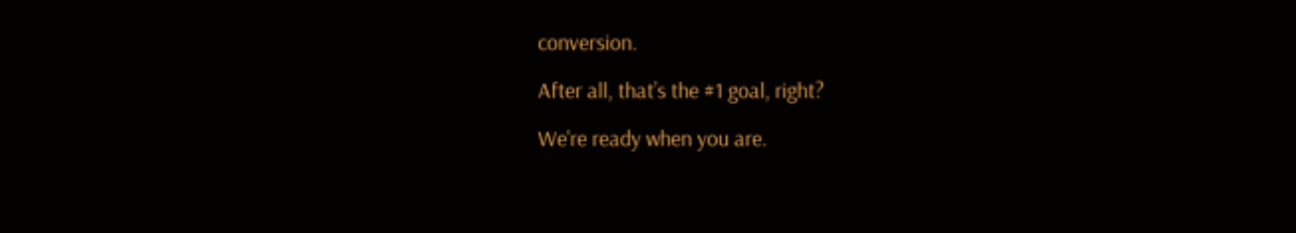conversion.

After all, that’s the #1 goal, right?

We're ready when you are.